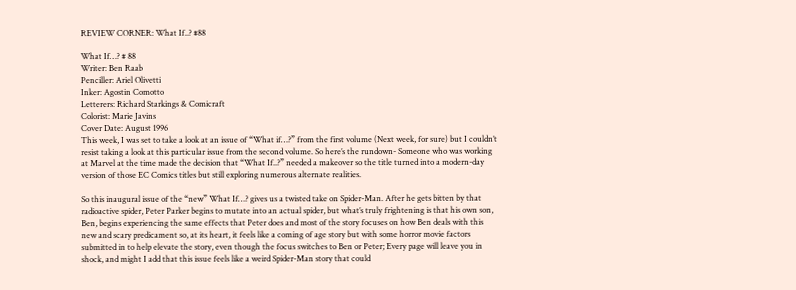REVIEW CORNER: What If..? #88

What If…? # 88
Writer: Ben Raab
Penciller: Ariel Olivetti
Inker: Agostin Comotto
Letterers: Richard Starkings & Comicraft
Colorist: Marie Javins
Cover Date: August 1996
This week, I was set to take a look at an issue of “What if…?” from the first volume (Next week, for sure) but I couldn’t resist taking a look at this particular issue from the second volume. So here’s the rundown- Someone who was working at Marvel at the time made the decision that “What If..?” needed a makeover so the title turned into a modern-day version of those EC Comics titles but still exploring numerous alternate realities.

So this inaugural issue of the “new” What If…? gives us a twisted take on Spider-Man. After he gets bitten by that radioactive spider, Peter Parker begins to mutate into an actual spider, but what’s truly frightening is that his own son, Ben, begins experiencing the same effects that Peter does and most of the story focuses on how Ben deals with this new and scary predicament so, at its heart, it feels like a coming of age story but with some horror movie factors submitted in to help elevate the story, even though the focus switches to Ben or Peter; Every page will leave you in shock, and might I add that this issue feels like a weird Spider-Man story that could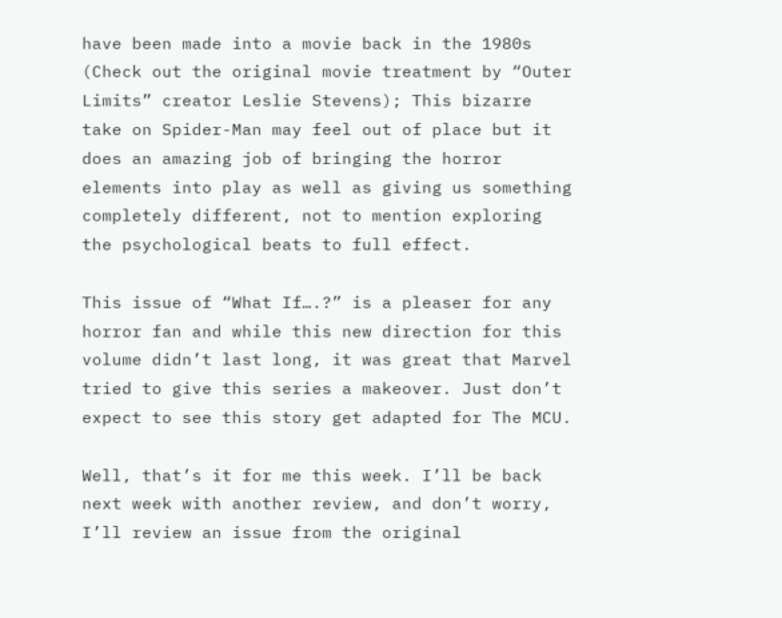have been made into a movie back in the 1980s (Check out the original movie treatment by “Outer Limits” creator Leslie Stevens); This bizarre take on Spider-Man may feel out of place but it does an amazing job of bringing the horror elements into play as well as giving us something completely different, not to mention exploring the psychological beats to full effect.

This issue of “What If….?” is a pleaser for any horror fan and while this new direction for this volume didn’t last long, it was great that Marvel tried to give this series a makeover. Just don’t expect to see this story get adapted for The MCU.

Well, that’s it for me this week. I’ll be back next week with another review, and don’t worry, I’ll review an issue from the original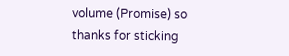volume (Promise) so thanks for sticking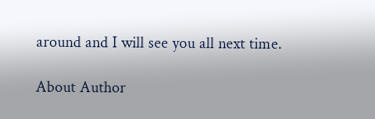around and I will see you all next time.

About Author